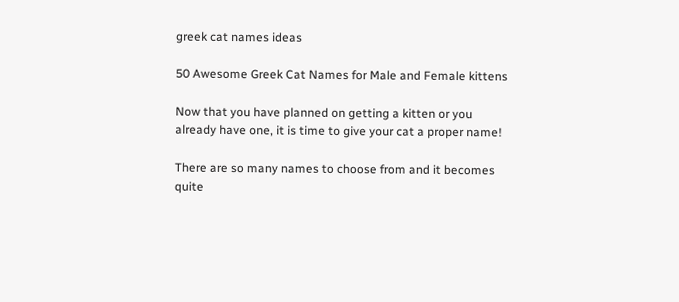greek cat names ideas

50 Awesome Greek Cat Names for Male and Female kittens

Now that you have planned on getting a kitten or you already have one, it is time to give your cat a proper name!

There are so many names to choose from and it becomes quite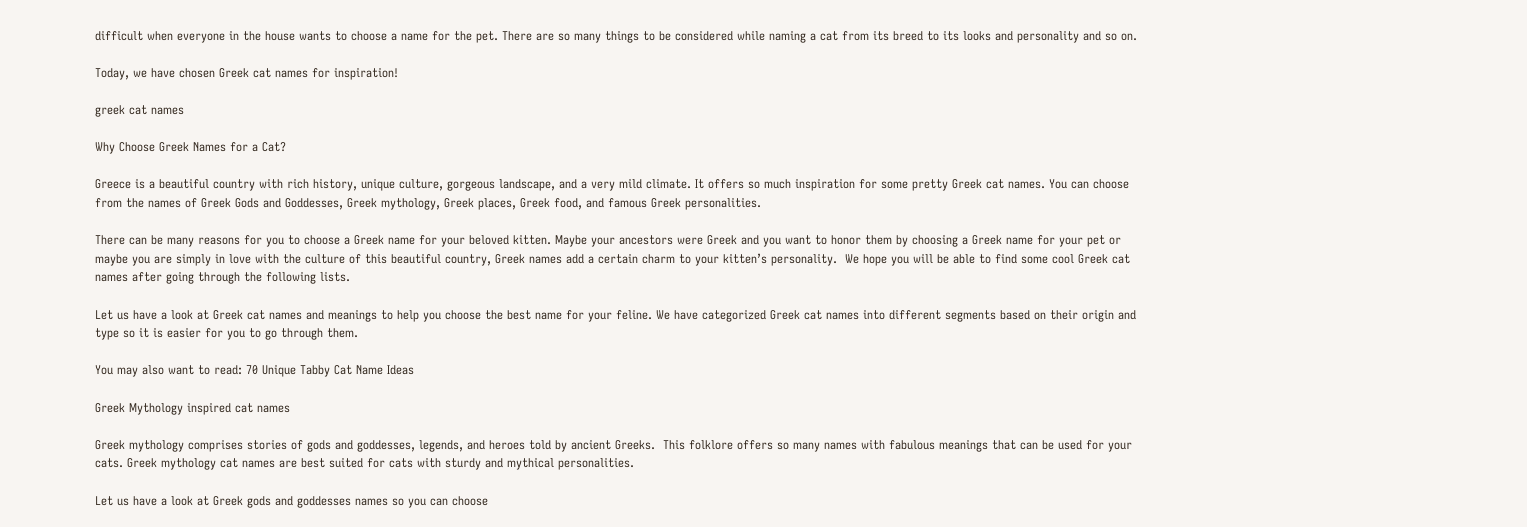difficult when everyone in the house wants to choose a name for the pet. There are so many things to be considered while naming a cat from its breed to its looks and personality and so on.

Today, we have chosen Greek cat names for inspiration!

greek cat names

Why Choose Greek Names for a Cat?

Greece is a beautiful country with rich history, unique culture, gorgeous landscape, and a very mild climate. It offers so much inspiration for some pretty Greek cat names. You can choose from the names of Greek Gods and Goddesses, Greek mythology, Greek places, Greek food, and famous Greek personalities.

There can be many reasons for you to choose a Greek name for your beloved kitten. Maybe your ancestors were Greek and you want to honor them by choosing a Greek name for your pet or maybe you are simply in love with the culture of this beautiful country, Greek names add a certain charm to your kitten’s personality.  We hope you will be able to find some cool Greek cat names after going through the following lists.

Let us have a look at Greek cat names and meanings to help you choose the best name for your feline. We have categorized Greek cat names into different segments based on their origin and type so it is easier for you to go through them.

You may also want to read: 70 Unique Tabby Cat Name Ideas

Greek Mythology inspired cat names

Greek mythology comprises stories of gods and goddesses, legends, and heroes told by ancient Greeks.  This folklore offers so many names with fabulous meanings that can be used for your cats. Greek mythology cat names are best suited for cats with sturdy and mythical personalities.

Let us have a look at Greek gods and goddesses names so you can choose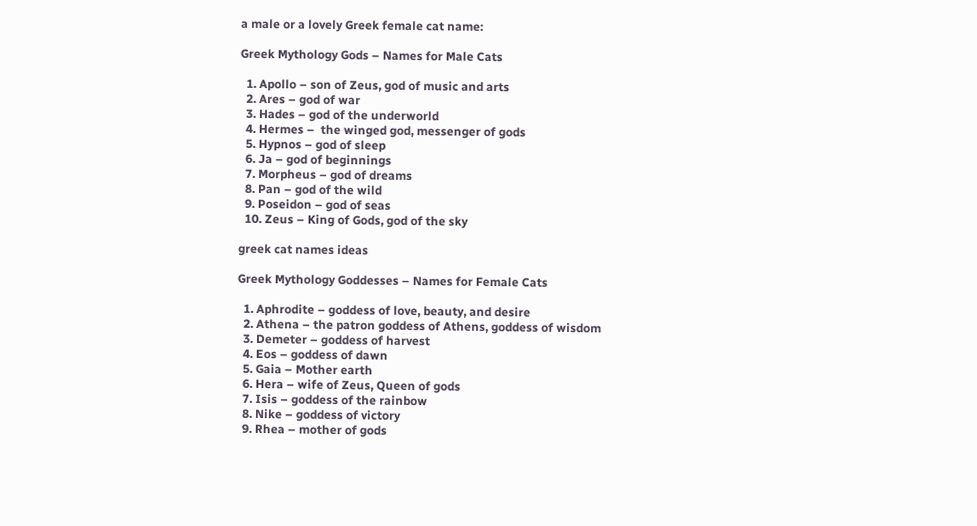a male or a lovely Greek female cat name:

Greek Mythology Gods – Names for Male Cats

  1. Apollo – son of Zeus, god of music and arts
  2. Ares – god of war
  3. Hades – god of the underworld
  4. Hermes –  the winged god, messenger of gods
  5. Hypnos – god of sleep
  6. Ja – god of beginnings
  7. Morpheus – god of dreams
  8. Pan – god of the wild
  9. Poseidon – god of seas
  10. Zeus – King of Gods, god of the sky

greek cat names ideas

Greek Mythology Goddesses – Names for Female Cats

  1. Aphrodite – goddess of love, beauty, and desire
  2. Athena – the patron goddess of Athens, goddess of wisdom
  3. Demeter – goddess of harvest
  4. Eos – goddess of dawn
  5. Gaia – Mother earth
  6. Hera – wife of Zeus, Queen of gods
  7. Isis – goddess of the rainbow
  8. Nike – goddess of victory
  9. Rhea – mother of gods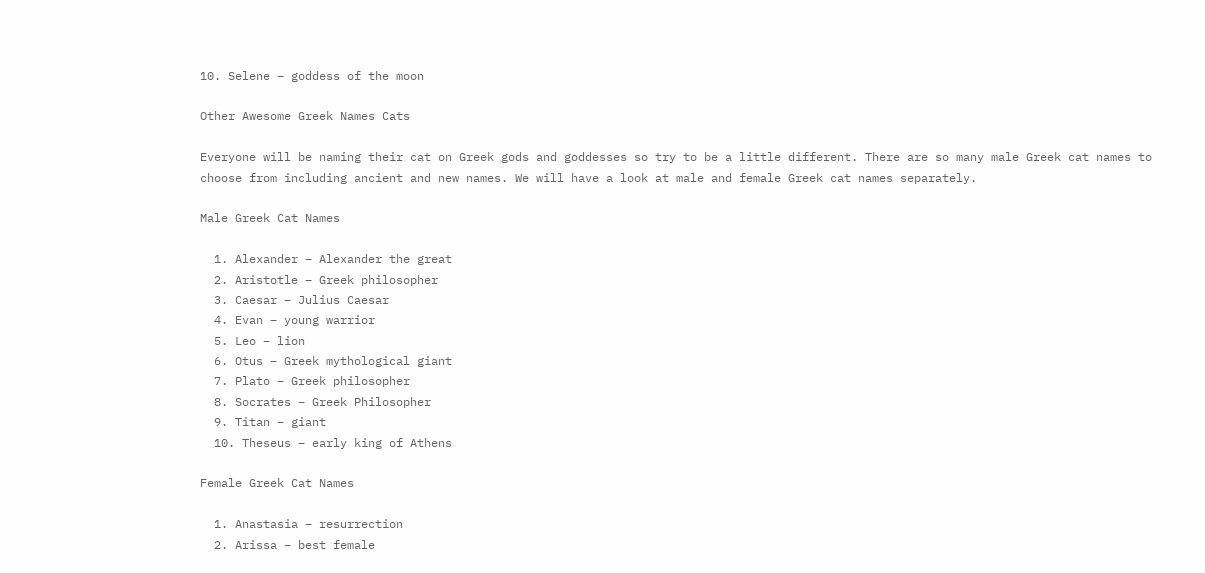10. Selene – goddess of the moon

Other Awesome Greek Names Cats

Everyone will be naming their cat on Greek gods and goddesses so try to be a little different. There are so many male Greek cat names to choose from including ancient and new names. We will have a look at male and female Greek cat names separately.

Male Greek Cat Names

  1. Alexander – Alexander the great
  2. Aristotle – Greek philosopher
  3. Caesar – Julius Caesar
  4. Evan – young warrior
  5. Leo – lion
  6. Otus – Greek mythological giant
  7. Plato – Greek philosopher
  8. Socrates – Greek Philosopher
  9. Titan – giant
  10. Theseus – early king of Athens

Female Greek Cat Names

  1. Anastasia – resurrection
  2. Arissa – best female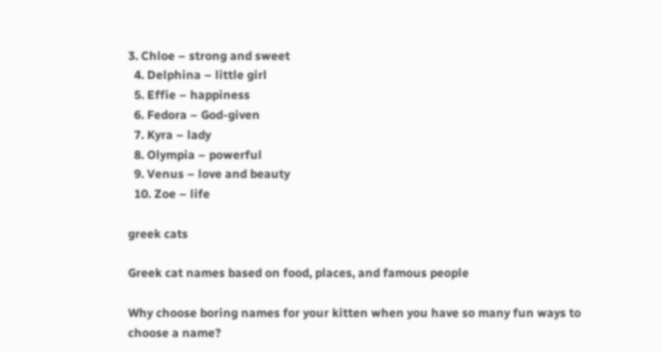3. Chloe – strong and sweet
  4. Delphina – little girl
  5. Effie – happiness
  6. Fedora – God-given
  7. Kyra – lady
  8. Olympia – powerful
  9. Venus – love and beauty
  10. Zoe – life

greek cats

Greek cat names based on food, places, and famous people

Why choose boring names for your kitten when you have so many fun ways to choose a name?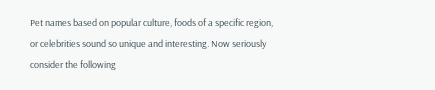Pet names based on popular culture, foods of a specific region, or celebrities sound so unique and interesting. Now seriously consider the following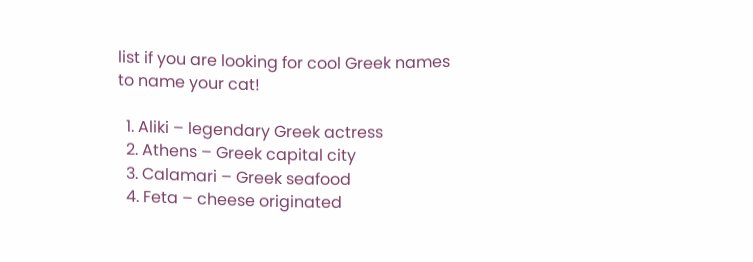list if you are looking for cool Greek names to name your cat!

  1. Aliki – legendary Greek actress
  2. Athens – Greek capital city
  3. Calamari – Greek seafood
  4. Feta – cheese originated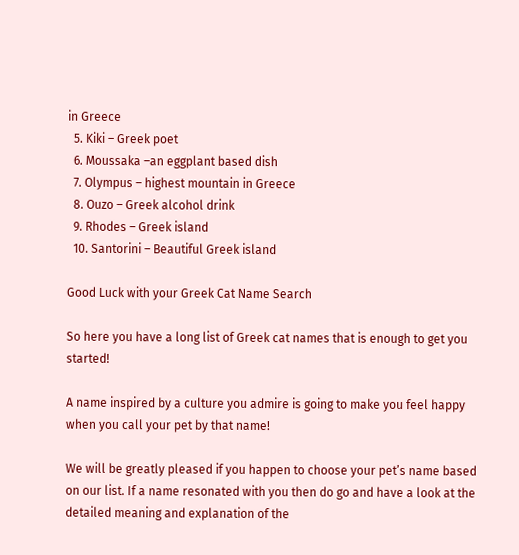in Greece
  5. Kiki – Greek poet
  6. Moussaka –an eggplant based dish
  7. Olympus – highest mountain in Greece
  8. Ouzo – Greek alcohol drink
  9. Rhodes – Greek island
  10. Santorini – Beautiful Greek island

Good Luck with your Greek Cat Name Search

So here you have a long list of Greek cat names that is enough to get you started!

A name inspired by a culture you admire is going to make you feel happy when you call your pet by that name!

We will be greatly pleased if you happen to choose your pet’s name based on our list. If a name resonated with you then do go and have a look at the detailed meaning and explanation of the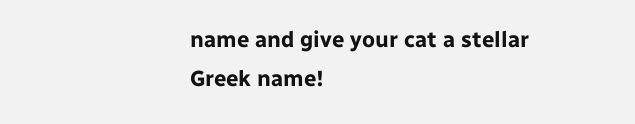name and give your cat a stellar Greek name!